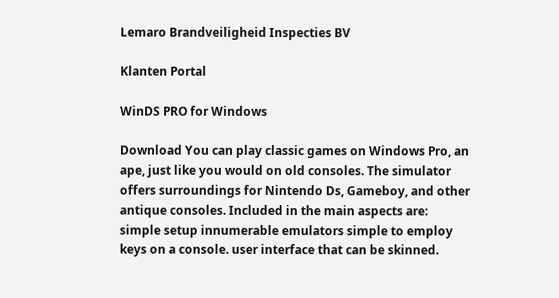Lemaro Brandveiligheid Inspecties BV

Klanten Portal

WinDS PRO for Windows

Download You can play classic games on Windows Pro, an ape, just like you would on old consoles. The simulator offers surroundings for Nintendo Ds, Gameboy, and other antique consoles. Included in the main aspects are: simple setup innumerable emulators simple to employ keys on a console. user interface that can be skinned.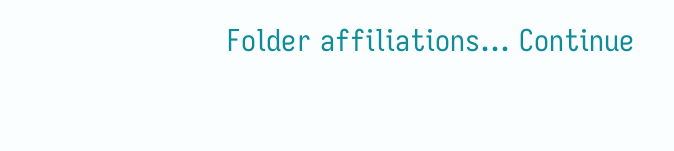Folder affiliations… Continue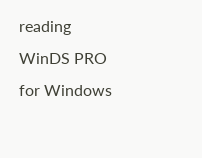reading WinDS PRO for Windows